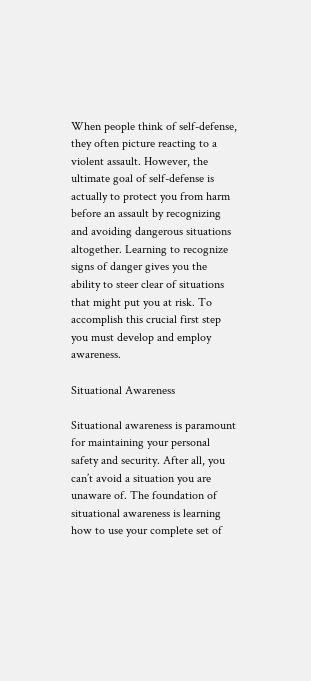When people think of self-defense, they often picture reacting to a violent assault. However, the ultimate goal of self-defense is actually to protect you from harm before an assault by recognizing and avoiding dangerous situations altogether. Learning to recognize signs of danger gives you the ability to steer clear of situations that might put you at risk. To accomplish this crucial first step you must develop and employ awareness.

Situational Awareness

Situational awareness is paramount for maintaining your personal safety and security. After all, you can’t avoid a situation you are unaware of. The foundation of situational awareness is learning how to use your complete set of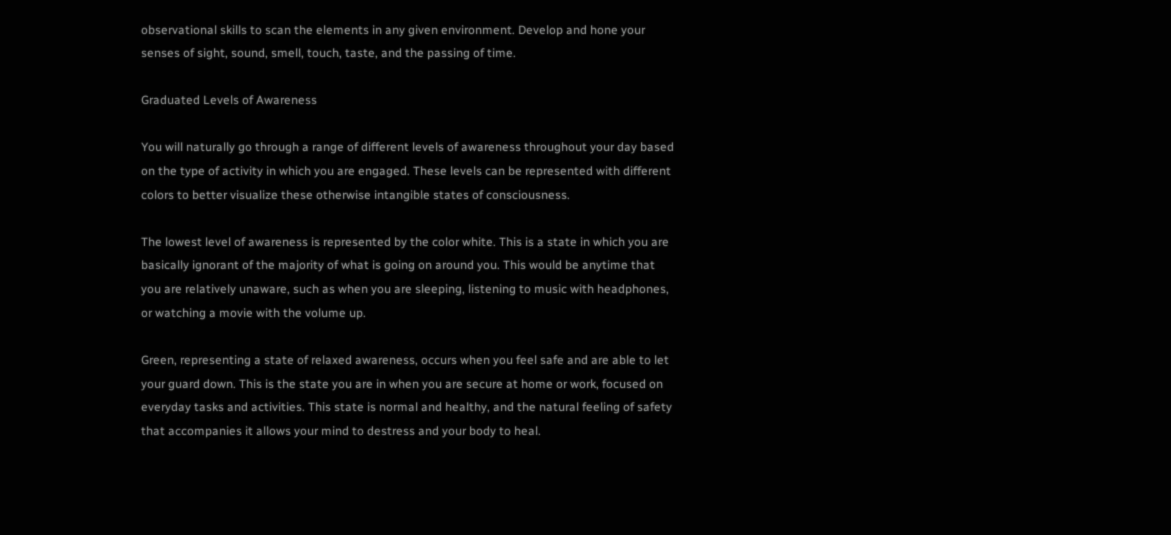observational skills to scan the elements in any given environment. Develop and hone your senses of sight, sound, smell, touch, taste, and the passing of time.

Graduated Levels of Awareness

You will naturally go through a range of different levels of awareness throughout your day based on the type of activity in which you are engaged. These levels can be represented with different colors to better visualize these otherwise intangible states of consciousness.

The lowest level of awareness is represented by the color white. This is a state in which you are basically ignorant of the majority of what is going on around you. This would be anytime that you are relatively unaware, such as when you are sleeping, listening to music with headphones, or watching a movie with the volume up.

Green, representing a state of relaxed awareness, occurs when you feel safe and are able to let your guard down. This is the state you are in when you are secure at home or work, focused on everyday tasks and activities. This state is normal and healthy, and the natural feeling of safety that accompanies it allows your mind to destress and your body to heal.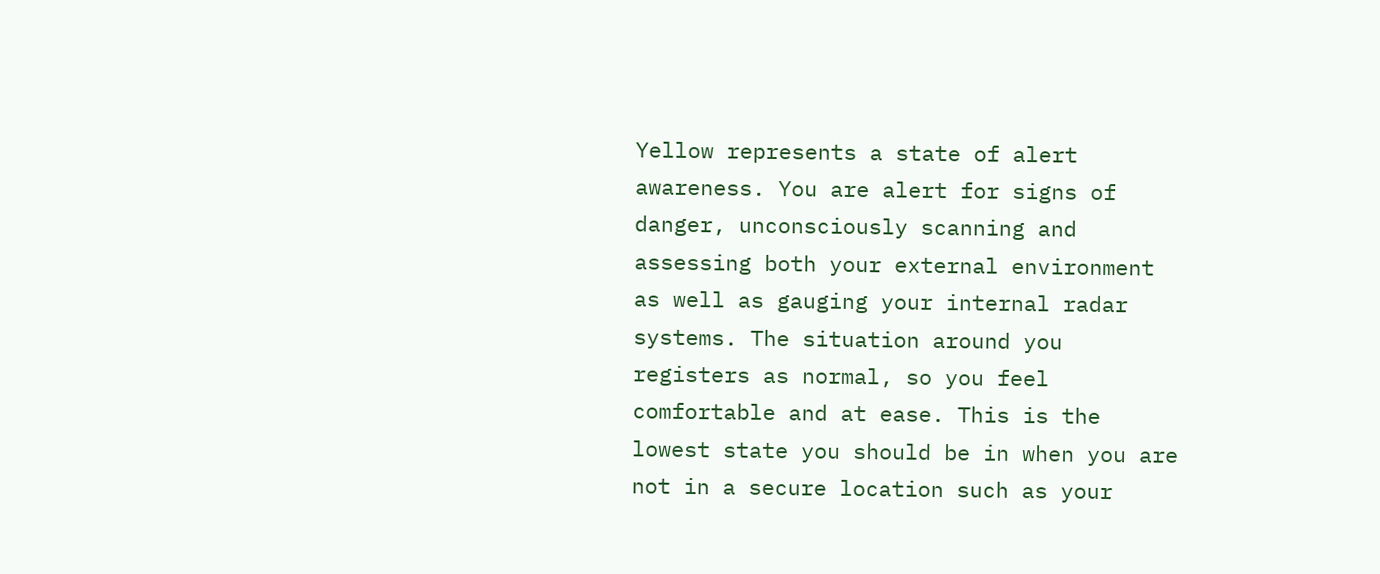Yellow represents a state of alert awareness. You are alert for signs of danger, unconsciously scanning and assessing both your external environment as well as gauging your internal radar systems. The situation around you registers as normal, so you feel comfortable and at ease. This is the lowest state you should be in when you are not in a secure location such as your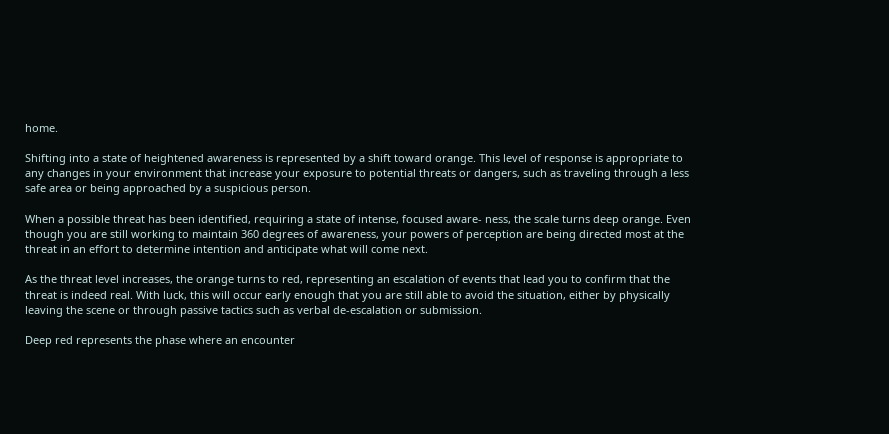home.

Shifting into a state of heightened awareness is represented by a shift toward orange. This level of response is appropriate to any changes in your environment that increase your exposure to potential threats or dangers, such as traveling through a less safe area or being approached by a suspicious person.

When a possible threat has been identified, requiring a state of intense, focused aware- ness, the scale turns deep orange. Even though you are still working to maintain 360 degrees of awareness, your powers of perception are being directed most at the threat in an effort to determine intention and anticipate what will come next.

As the threat level increases, the orange turns to red, representing an escalation of events that lead you to confirm that the threat is indeed real. With luck, this will occur early enough that you are still able to avoid the situation, either by physically leaving the scene or through passive tactics such as verbal de-escalation or submission.

Deep red represents the phase where an encounter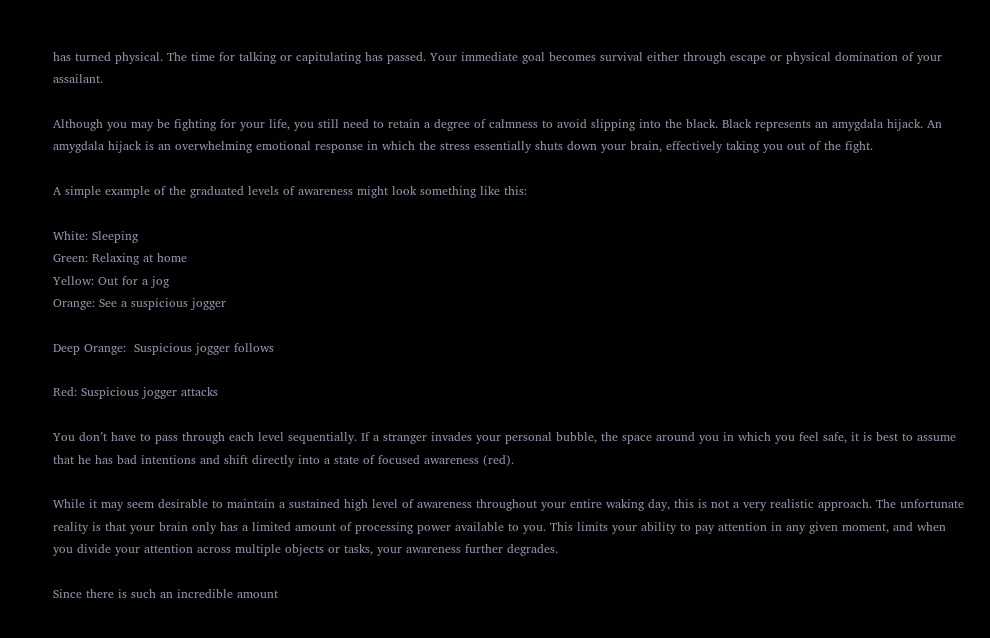has turned physical. The time for talking or capitulating has passed. Your immediate goal becomes survival either through escape or physical domination of your assailant.

Although you may be fighting for your life, you still need to retain a degree of calmness to avoid slipping into the black. Black represents an amygdala hijack. An amygdala hijack is an overwhelming emotional response in which the stress essentially shuts down your brain, effectively taking you out of the fight.

A simple example of the graduated levels of awareness might look something like this:

White: Sleeping
Green: Relaxing at home
Yellow: Out for a jog
Orange: See a suspicious jogger

Deep Orange:  Suspicious jogger follows

Red: Suspicious jogger attacks

You don’t have to pass through each level sequentially. If a stranger invades your personal bubble, the space around you in which you feel safe, it is best to assume that he has bad intentions and shift directly into a state of focused awareness (red).

While it may seem desirable to maintain a sustained high level of awareness throughout your entire waking day, this is not a very realistic approach. The unfortunate reality is that your brain only has a limited amount of processing power available to you. This limits your ability to pay attention in any given moment, and when you divide your attention across multiple objects or tasks, your awareness further degrades.

Since there is such an incredible amount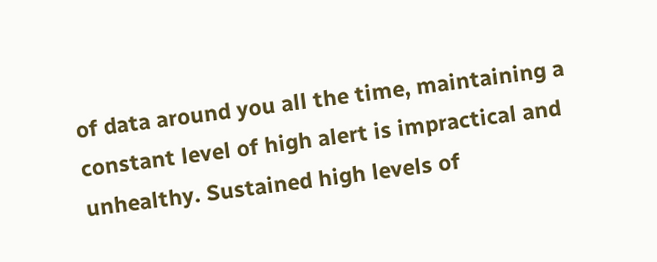of data around you all the time, maintaining a constant level of high alert is impractical and unhealthy. Sustained high levels of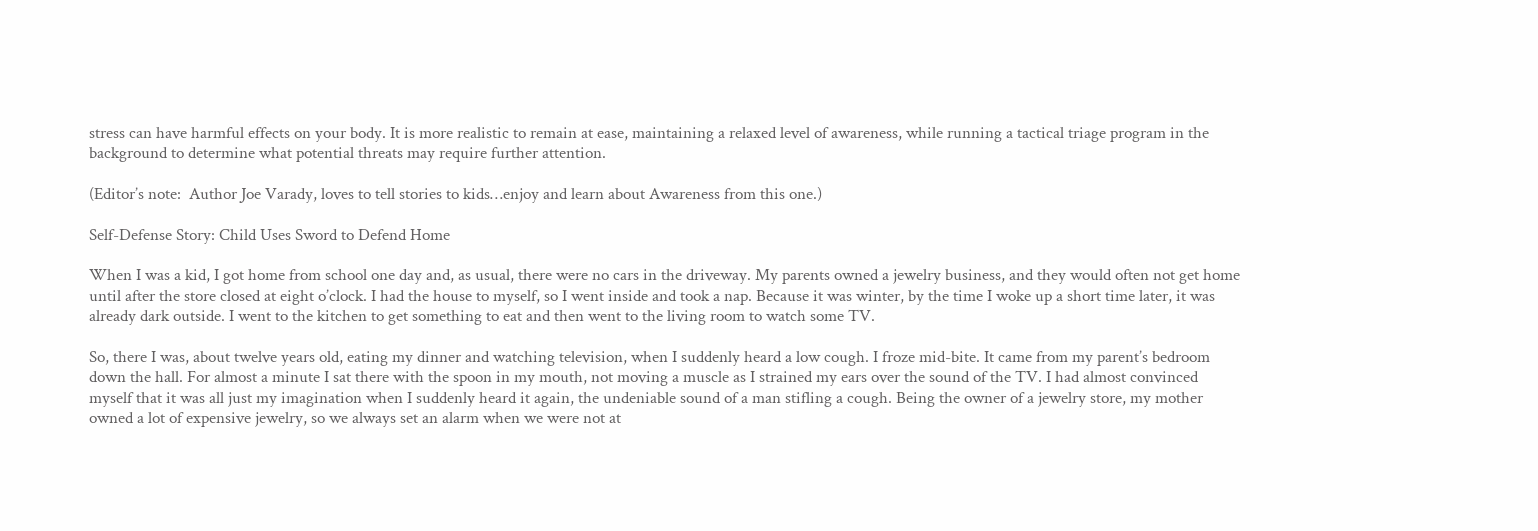stress can have harmful effects on your body. It is more realistic to remain at ease, maintaining a relaxed level of awareness, while running a tactical triage program in the background to determine what potential threats may require further attention.

(Editor’s note:  Author Joe Varady, loves to tell stories to kids…enjoy and learn about Awareness from this one.)

Self-Defense Story: Child Uses Sword to Defend Home

When I was a kid, I got home from school one day and, as usual, there were no cars in the driveway. My parents owned a jewelry business, and they would often not get home until after the store closed at eight o’clock. I had the house to myself, so I went inside and took a nap. Because it was winter, by the time I woke up a short time later, it was already dark outside. I went to the kitchen to get something to eat and then went to the living room to watch some TV.

So, there I was, about twelve years old, eating my dinner and watching television, when I suddenly heard a low cough. I froze mid-bite. It came from my parent’s bedroom down the hall. For almost a minute I sat there with the spoon in my mouth, not moving a muscle as I strained my ears over the sound of the TV. I had almost convinced myself that it was all just my imagination when I suddenly heard it again, the undeniable sound of a man stifling a cough. Being the owner of a jewelry store, my mother owned a lot of expensive jewelry, so we always set an alarm when we were not at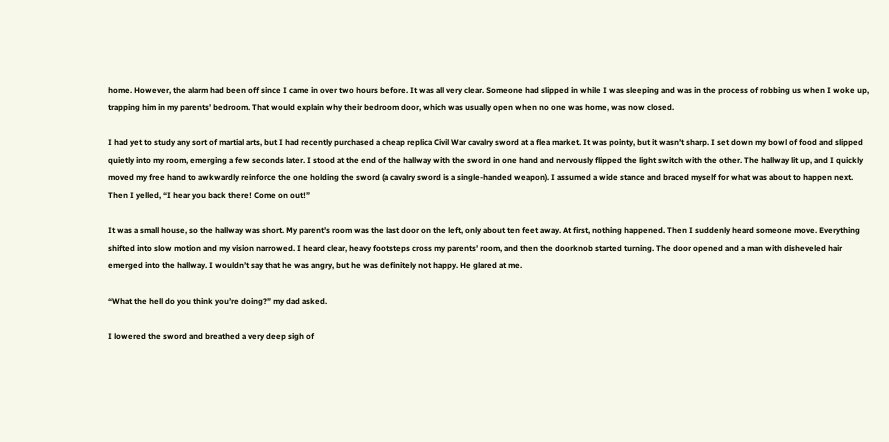home. However, the alarm had been off since I came in over two hours before. It was all very clear. Someone had slipped in while I was sleeping and was in the process of robbing us when I woke up, trapping him in my parents’ bedroom. That would explain why their bedroom door, which was usually open when no one was home, was now closed.

I had yet to study any sort of martial arts, but I had recently purchased a cheap replica Civil War cavalry sword at a flea market. It was pointy, but it wasn’t sharp. I set down my bowl of food and slipped quietly into my room, emerging a few seconds later. I stood at the end of the hallway with the sword in one hand and nervously flipped the light switch with the other. The hallway lit up, and I quickly moved my free hand to awkwardly reinforce the one holding the sword (a cavalry sword is a single-handed weapon). I assumed a wide stance and braced myself for what was about to happen next. Then I yelled, “I hear you back there! Come on out!”

It was a small house, so the hallway was short. My parent’s room was the last door on the left, only about ten feet away. At first, nothing happened. Then I suddenly heard someone move. Everything shifted into slow motion and my vision narrowed. I heard clear, heavy footsteps cross my parents’ room, and then the doorknob started turning. The door opened and a man with disheveled hair emerged into the hallway. I wouldn’t say that he was angry, but he was definitely not happy. He glared at me.

“What the hell do you think you’re doing?” my dad asked.

I lowered the sword and breathed a very deep sigh of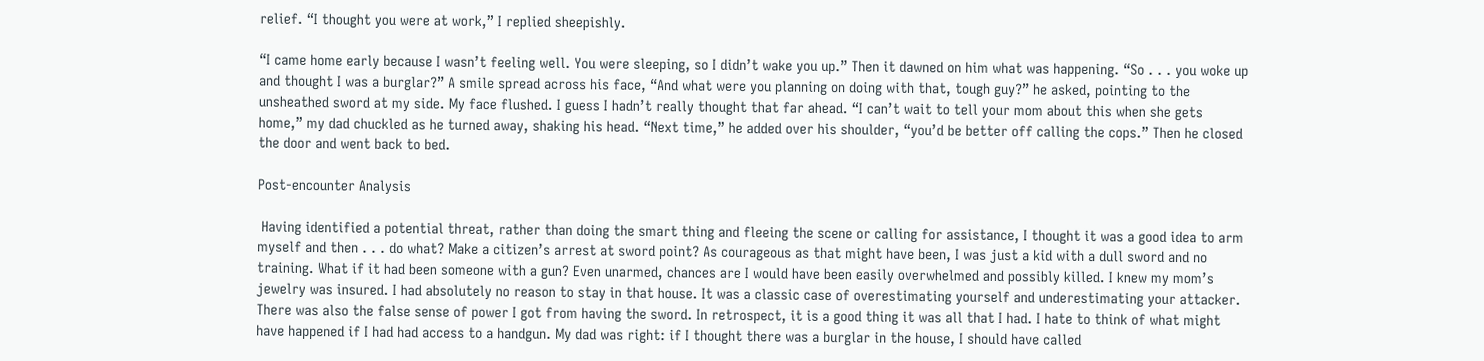relief. “I thought you were at work,” I replied sheepishly.

“I came home early because I wasn’t feeling well. You were sleeping, so I didn’t wake you up.” Then it dawned on him what was happening. “So . . . you woke up and thought I was a burglar?” A smile spread across his face, “And what were you planning on doing with that, tough guy?” he asked, pointing to the unsheathed sword at my side. My face flushed. I guess I hadn’t really thought that far ahead. “I can’t wait to tell your mom about this when she gets home,” my dad chuckled as he turned away, shaking his head. “Next time,” he added over his shoulder, “you’d be better off calling the cops.” Then he closed the door and went back to bed.

Post-encounter Analysis

 Having identified a potential threat, rather than doing the smart thing and fleeing the scene or calling for assistance, I thought it was a good idea to arm myself and then . . . do what? Make a citizen’s arrest at sword point? As courageous as that might have been, I was just a kid with a dull sword and no training. What if it had been someone with a gun? Even unarmed, chances are I would have been easily overwhelmed and possibly killed. I knew my mom’s jewelry was insured. I had absolutely no reason to stay in that house. It was a classic case of overestimating yourself and underestimating your attacker. There was also the false sense of power I got from having the sword. In retrospect, it is a good thing it was all that I had. I hate to think of what might have happened if I had had access to a handgun. My dad was right: if I thought there was a burglar in the house, I should have called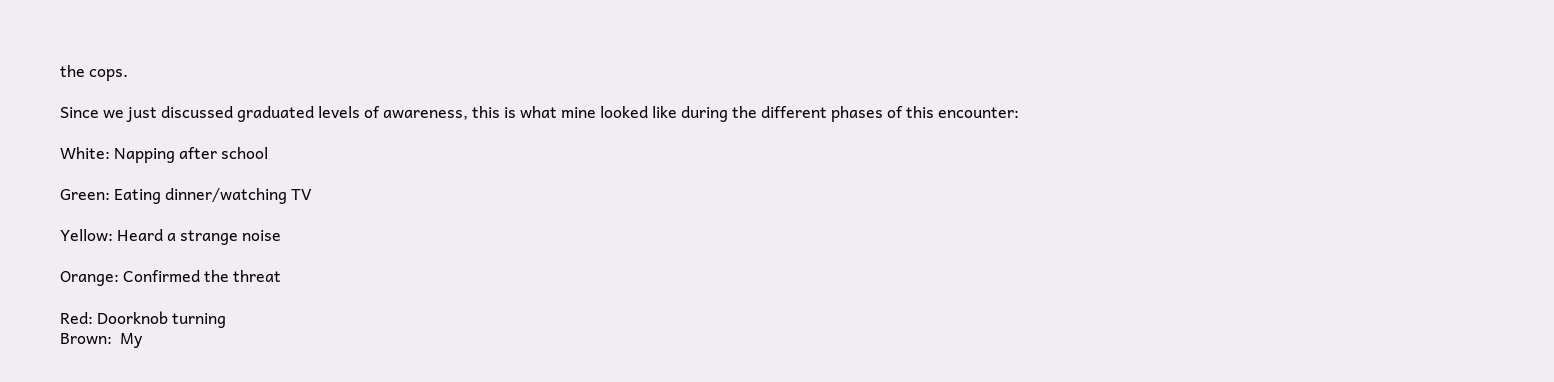the cops.

Since we just discussed graduated levels of awareness, this is what mine looked like during the different phases of this encounter:

White: Napping after school

Green: Eating dinner/watching TV

Yellow: Heard a strange noise

Orange: Confirmed the threat

Red: Doorknob turning
Brown:  My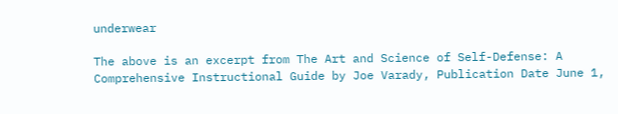underwear

The above is an excerpt from The Art and Science of Self-Defense: A Comprehensive Instructional Guide by Joe Varady, Publication Date June 1,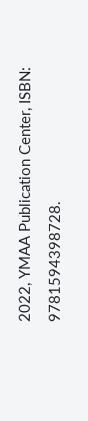2022, YMAA Publication Center, ISBN: 9781594398728.